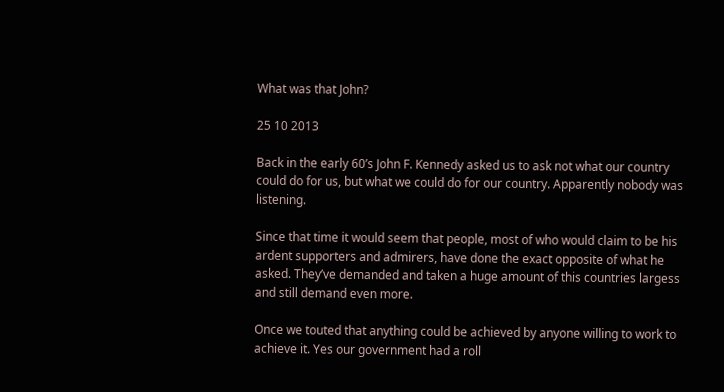What was that John?

25 10 2013

Back in the early 60’s John F. Kennedy asked us to ask not what our country could do for us, but what we could do for our country. Apparently nobody was listening.

Since that time it would seem that people, most of who would claim to be his ardent supporters and admirers, have done the exact opposite of what he asked. They’ve demanded and taken a huge amount of this countries largess and still demand even more.

Once we touted that anything could be achieved by anyone willing to work to achieve it. Yes our government had a roll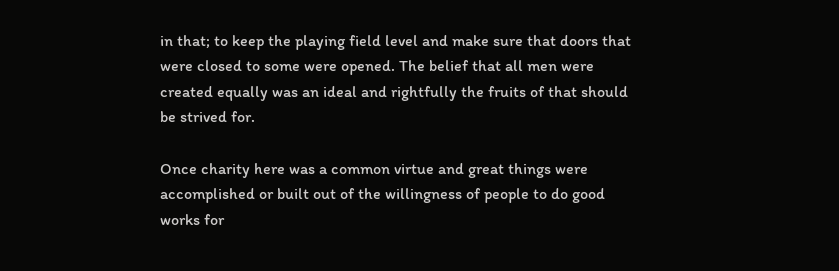in that; to keep the playing field level and make sure that doors that were closed to some were opened. The belief that all men were created equally was an ideal and rightfully the fruits of that should be strived for.

Once charity here was a common virtue and great things were accomplished or built out of the willingness of people to do good works for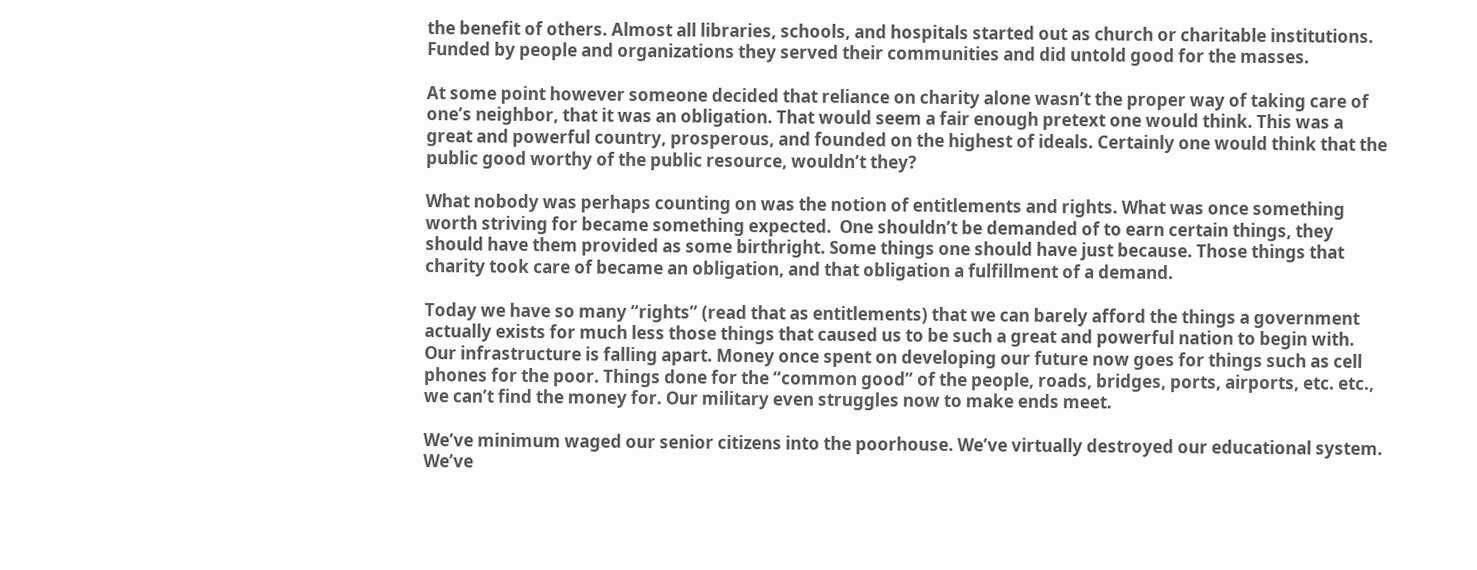the benefit of others. Almost all libraries, schools, and hospitals started out as church or charitable institutions. Funded by people and organizations they served their communities and did untold good for the masses.

At some point however someone decided that reliance on charity alone wasn’t the proper way of taking care of one’s neighbor, that it was an obligation. That would seem a fair enough pretext one would think. This was a great and powerful country, prosperous, and founded on the highest of ideals. Certainly one would think that the public good worthy of the public resource, wouldn’t they?

What nobody was perhaps counting on was the notion of entitlements and rights. What was once something worth striving for became something expected.  One shouldn’t be demanded of to earn certain things, they should have them provided as some birthright. Some things one should have just because. Those things that charity took care of became an obligation, and that obligation a fulfillment of a demand.

Today we have so many “rights” (read that as entitlements) that we can barely afford the things a government actually exists for much less those things that caused us to be such a great and powerful nation to begin with. Our infrastructure is falling apart. Money once spent on developing our future now goes for things such as cell phones for the poor. Things done for the “common good” of the people, roads, bridges, ports, airports, etc. etc., we can’t find the money for. Our military even struggles now to make ends meet.

We’ve minimum waged our senior citizens into the poorhouse. We’ve virtually destroyed our educational system. We’ve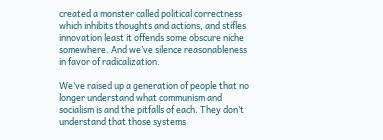created a monster called political correctness which inhibits thoughts and actions, and stifles innovation least it offends some obscure niche somewhere. And we’ve silence reasonableness in favor of radicalization.

We’ve raised up a generation of people that no longer understand what communism and socialism is and the pitfalls of each. They don’t understand that those systems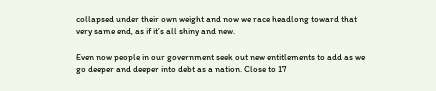collapsed under their own weight and now we race headlong toward that very same end, as if it’s all shiny and new.

Even now people in our government seek out new entitlements to add as we go deeper and deeper into debt as a nation. Close to 17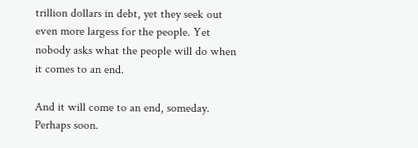trillion dollars in debt, yet they seek out even more largess for the people. Yet nobody asks what the people will do when it comes to an end.

And it will come to an end, someday. Perhaps soon.